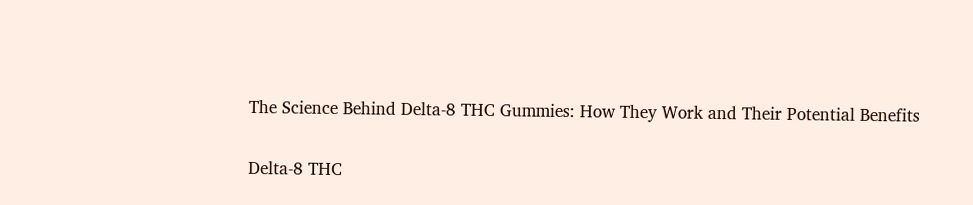The Science Behind Delta-8 THC Gummies: How They Work and Their Potential Benefits

Delta-8 THC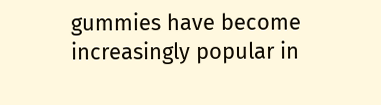gummies have become increasingly popular in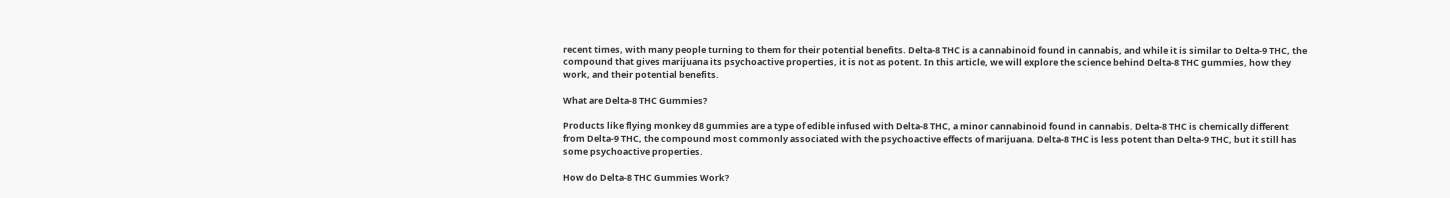recent times, with many people turning to them for their potential benefits. Delta-8 THC is a cannabinoid found in cannabis, and while it is similar to Delta-9 THC, the compound that gives marijuana its psychoactive properties, it is not as potent. In this article, we will explore the science behind Delta-8 THC gummies, how they work, and their potential benefits.

What are Delta-8 THC Gummies?

Products like flying monkey d8 gummies are a type of edible infused with Delta-8 THC, a minor cannabinoid found in cannabis. Delta-8 THC is chemically different from Delta-9 THC, the compound most commonly associated with the psychoactive effects of marijuana. Delta-8 THC is less potent than Delta-9 THC, but it still has some psychoactive properties.

How do Delta-8 THC Gummies Work?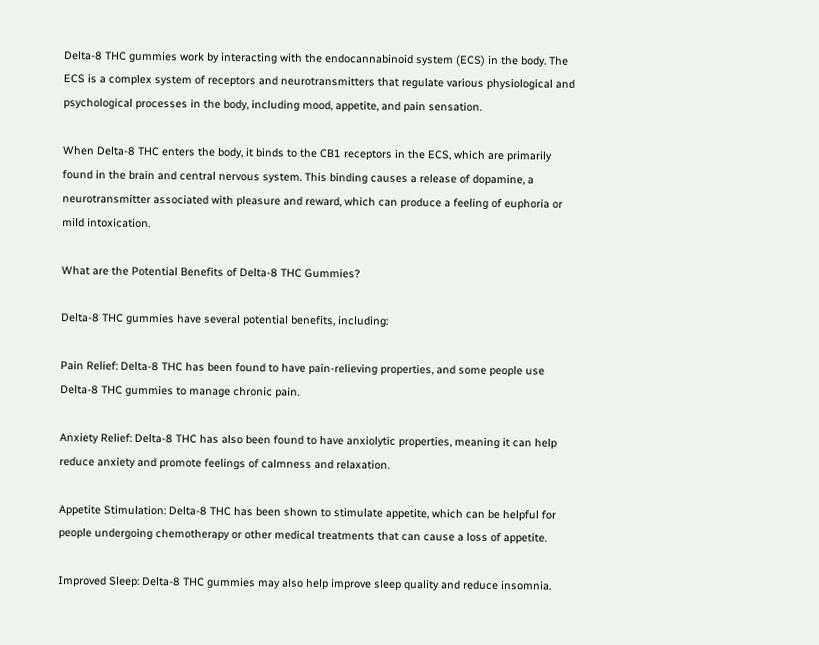Delta-8 THC gummies work by interacting with the endocannabinoid system (ECS) in the body. The ECS is a complex system of receptors and neurotransmitters that regulate various physiological and psychological processes in the body, including mood, appetite, and pain sensation.

When Delta-8 THC enters the body, it binds to the CB1 receptors in the ECS, which are primarily found in the brain and central nervous system. This binding causes a release of dopamine, a neurotransmitter associated with pleasure and reward, which can produce a feeling of euphoria or mild intoxication.

What are the Potential Benefits of Delta-8 THC Gummies?

Delta-8 THC gummies have several potential benefits, including:

Pain Relief: Delta-8 THC has been found to have pain-relieving properties, and some people use Delta-8 THC gummies to manage chronic pain.

Anxiety Relief: Delta-8 THC has also been found to have anxiolytic properties, meaning it can help reduce anxiety and promote feelings of calmness and relaxation.

Appetite Stimulation: Delta-8 THC has been shown to stimulate appetite, which can be helpful for people undergoing chemotherapy or other medical treatments that can cause a loss of appetite.

Improved Sleep: Delta-8 THC gummies may also help improve sleep quality and reduce insomnia.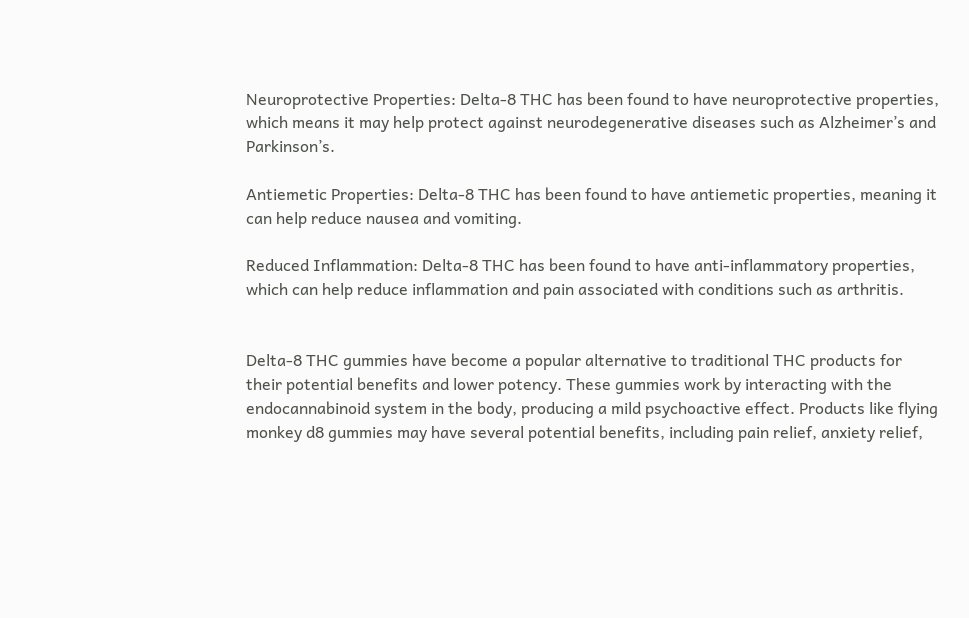Neuroprotective Properties: Delta-8 THC has been found to have neuroprotective properties, which means it may help protect against neurodegenerative diseases such as Alzheimer’s and Parkinson’s.

Antiemetic Properties: Delta-8 THC has been found to have antiemetic properties, meaning it can help reduce nausea and vomiting.

Reduced Inflammation: Delta-8 THC has been found to have anti-inflammatory properties, which can help reduce inflammation and pain associated with conditions such as arthritis.


Delta-8 THC gummies have become a popular alternative to traditional THC products for their potential benefits and lower potency. These gummies work by interacting with the endocannabinoid system in the body, producing a mild psychoactive effect. Products like flying monkey d8 gummies may have several potential benefits, including pain relief, anxiety relief,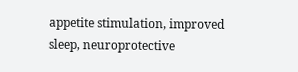appetite stimulation, improved sleep, neuroprotective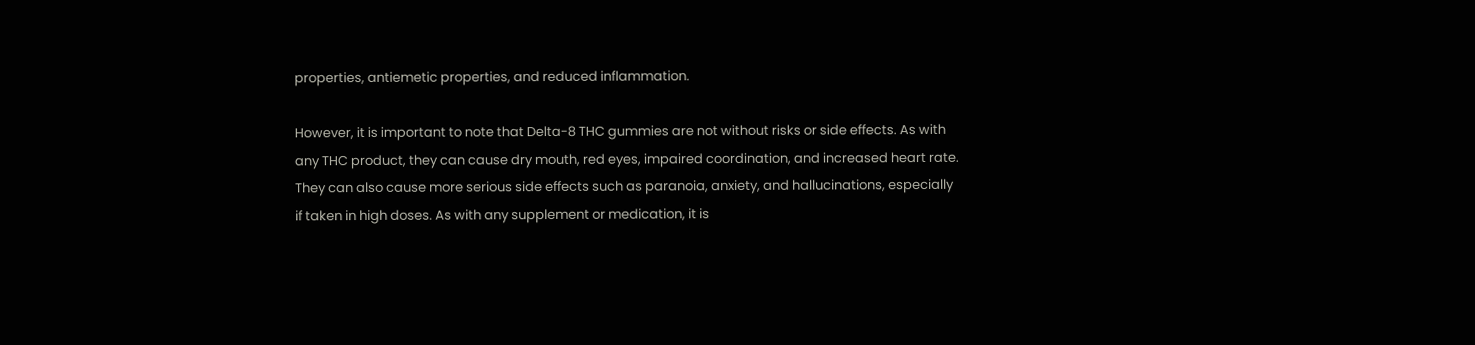properties, antiemetic properties, and reduced inflammation.

However, it is important to note that Delta-8 THC gummies are not without risks or side effects. As with any THC product, they can cause dry mouth, red eyes, impaired coordination, and increased heart rate. They can also cause more serious side effects such as paranoia, anxiety, and hallucinations, especially if taken in high doses. As with any supplement or medication, it is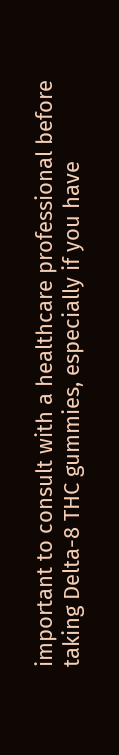important to consult with a healthcare professional before taking Delta-8 THC gummies, especially if you have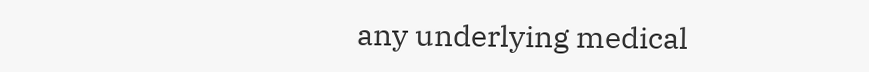any underlying medical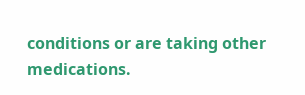conditions or are taking other medications.